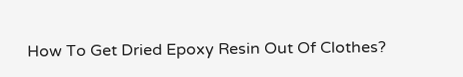How To Get Dried Epoxy Resin Out Of Clothes?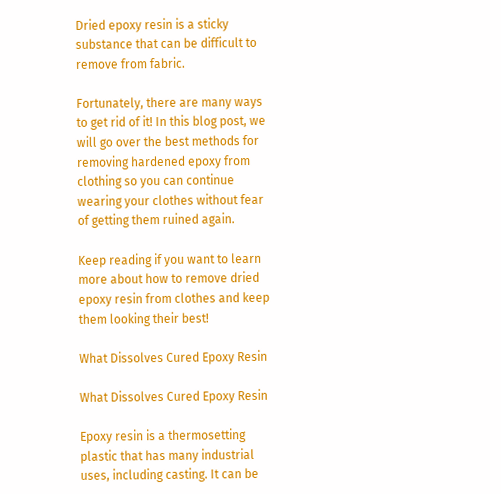Dried epoxy resin is a sticky substance that can be difficult to remove from fabric.

Fortunately, there are many ways to get rid of it! In this blog post, we will go over the best methods for removing hardened epoxy from clothing so you can continue wearing your clothes without fear of getting them ruined again.

Keep reading if you want to learn more about how to remove dried epoxy resin from clothes and keep them looking their best!

What Dissolves Cured Epoxy Resin

What Dissolves Cured Epoxy Resin

Epoxy resin is a thermosetting plastic that has many industrial uses, including casting. It can be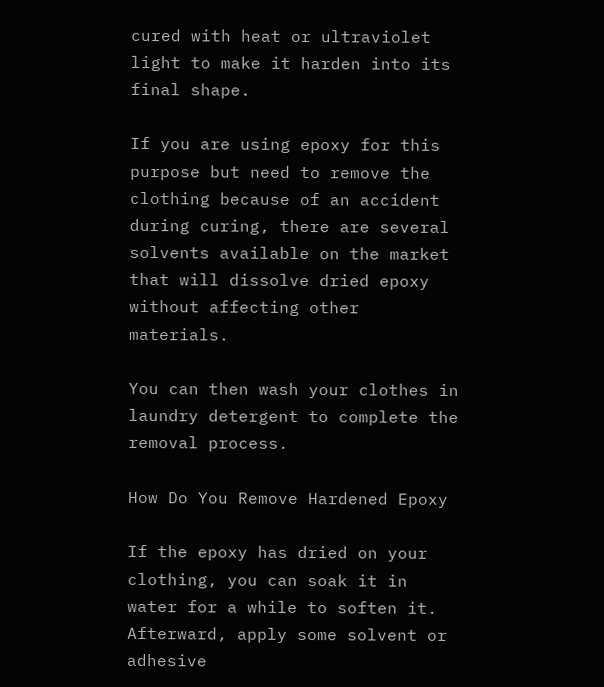cured with heat or ultraviolet light to make it harden into its final shape.

If you are using epoxy for this purpose but need to remove the clothing because of an accident during curing, there are several solvents available on the market that will dissolve dried epoxy without affecting other materials.

You can then wash your clothes in laundry detergent to complete the removal process.

How Do You Remove Hardened Epoxy

If the epoxy has dried on your clothing, you can soak it in water for a while to soften it. Afterward, apply some solvent or adhesive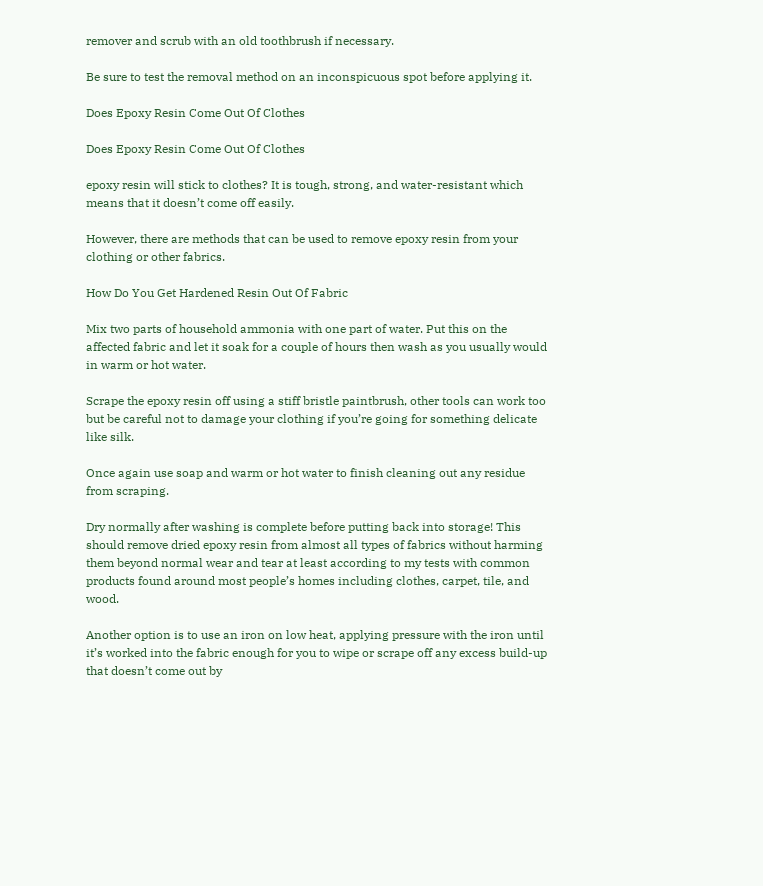remover and scrub with an old toothbrush if necessary.

Be sure to test the removal method on an inconspicuous spot before applying it.

Does Epoxy Resin Come Out Of Clothes

Does Epoxy Resin Come Out Of Clothes

epoxy resin will stick to clothes? It is tough, strong, and water-resistant which means that it doesn’t come off easily.

However, there are methods that can be used to remove epoxy resin from your clothing or other fabrics.

How Do You Get Hardened Resin Out Of Fabric

Mix two parts of household ammonia with one part of water. Put this on the affected fabric and let it soak for a couple of hours then wash as you usually would in warm or hot water.

Scrape the epoxy resin off using a stiff bristle paintbrush, other tools can work too but be careful not to damage your clothing if you’re going for something delicate like silk.

Once again use soap and warm or hot water to finish cleaning out any residue from scraping.

Dry normally after washing is complete before putting back into storage! This should remove dried epoxy resin from almost all types of fabrics without harming them beyond normal wear and tear at least according to my tests with common products found around most people’s homes including clothes, carpet, tile, and wood.

Another option is to use an iron on low heat, applying pressure with the iron until it’s worked into the fabric enough for you to wipe or scrape off any excess build-up that doesn’t come out by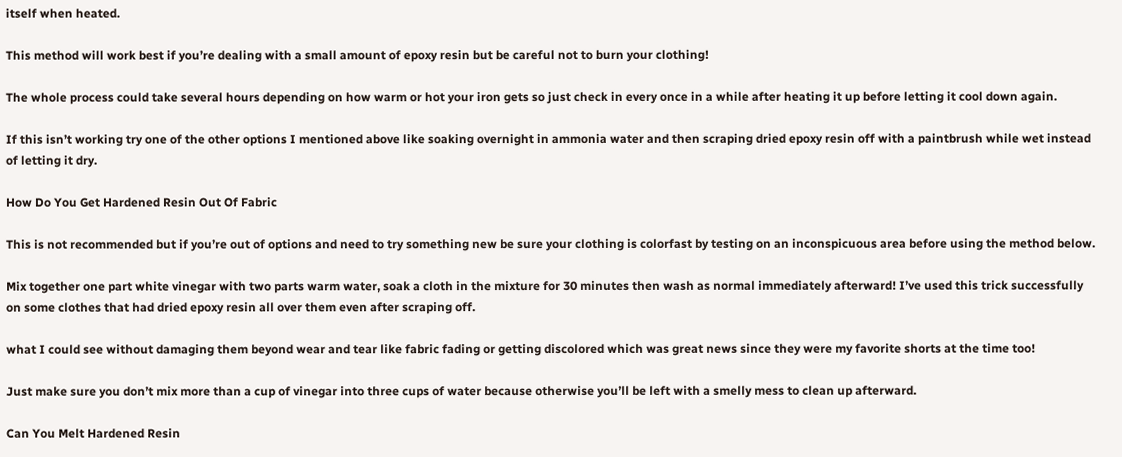itself when heated.

This method will work best if you’re dealing with a small amount of epoxy resin but be careful not to burn your clothing!

The whole process could take several hours depending on how warm or hot your iron gets so just check in every once in a while after heating it up before letting it cool down again.

If this isn’t working try one of the other options I mentioned above like soaking overnight in ammonia water and then scraping dried epoxy resin off with a paintbrush while wet instead of letting it dry.

How Do You Get Hardened Resin Out Of Fabric

This is not recommended but if you’re out of options and need to try something new be sure your clothing is colorfast by testing on an inconspicuous area before using the method below.

Mix together one part white vinegar with two parts warm water, soak a cloth in the mixture for 30 minutes then wash as normal immediately afterward! I’ve used this trick successfully on some clothes that had dried epoxy resin all over them even after scraping off.

what I could see without damaging them beyond wear and tear like fabric fading or getting discolored which was great news since they were my favorite shorts at the time too!

Just make sure you don’t mix more than a cup of vinegar into three cups of water because otherwise you’ll be left with a smelly mess to clean up afterward.

Can You Melt Hardened Resin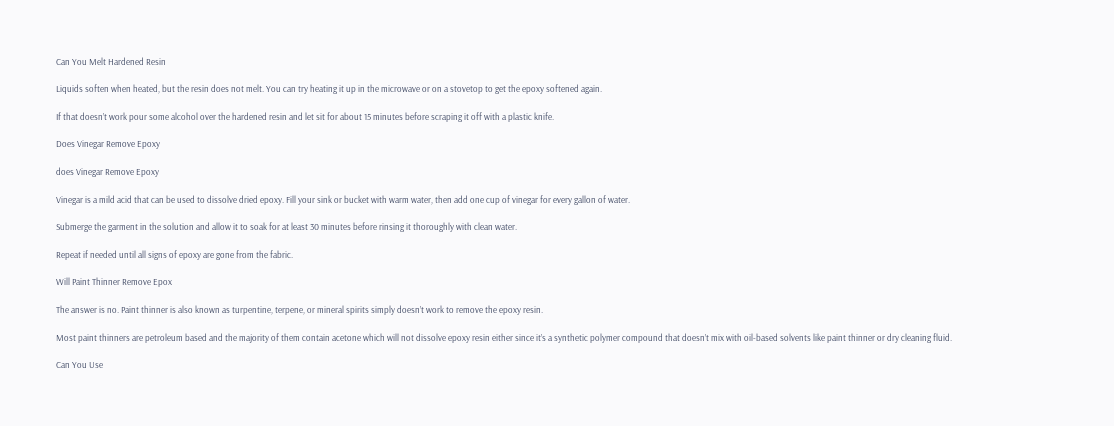Can You Melt Hardened Resin

Liquids soften when heated, but the resin does not melt. You can try heating it up in the microwave or on a stovetop to get the epoxy softened again.

If that doesn’t work pour some alcohol over the hardened resin and let sit for about 15 minutes before scraping it off with a plastic knife.

Does Vinegar Remove Epoxy

does Vinegar Remove Epoxy

Vinegar is a mild acid that can be used to dissolve dried epoxy. Fill your sink or bucket with warm water, then add one cup of vinegar for every gallon of water.

Submerge the garment in the solution and allow it to soak for at least 30 minutes before rinsing it thoroughly with clean water.

Repeat if needed until all signs of epoxy are gone from the fabric.

Will Paint Thinner Remove Epox

The answer is no. Paint thinner is also known as turpentine, terpene, or mineral spirits simply doesn’t work to remove the epoxy resin.

Most paint thinners are petroleum based and the majority of them contain acetone which will not dissolve epoxy resin either since it’s a synthetic polymer compound that doesn’t mix with oil-based solvents like paint thinner or dry cleaning fluid.

Can You Use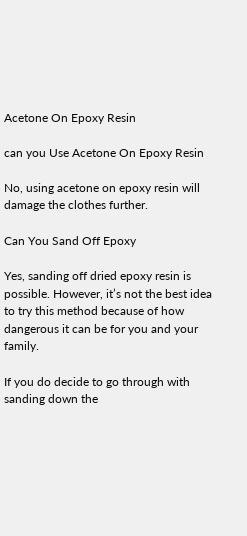Acetone On Epoxy Resin

can you Use Acetone On Epoxy Resin

No, using acetone on epoxy resin will damage the clothes further.

Can You Sand Off Epoxy

Yes, sanding off dried epoxy resin is possible. However, it’s not the best idea to try this method because of how dangerous it can be for you and your family.

If you do decide to go through with sanding down the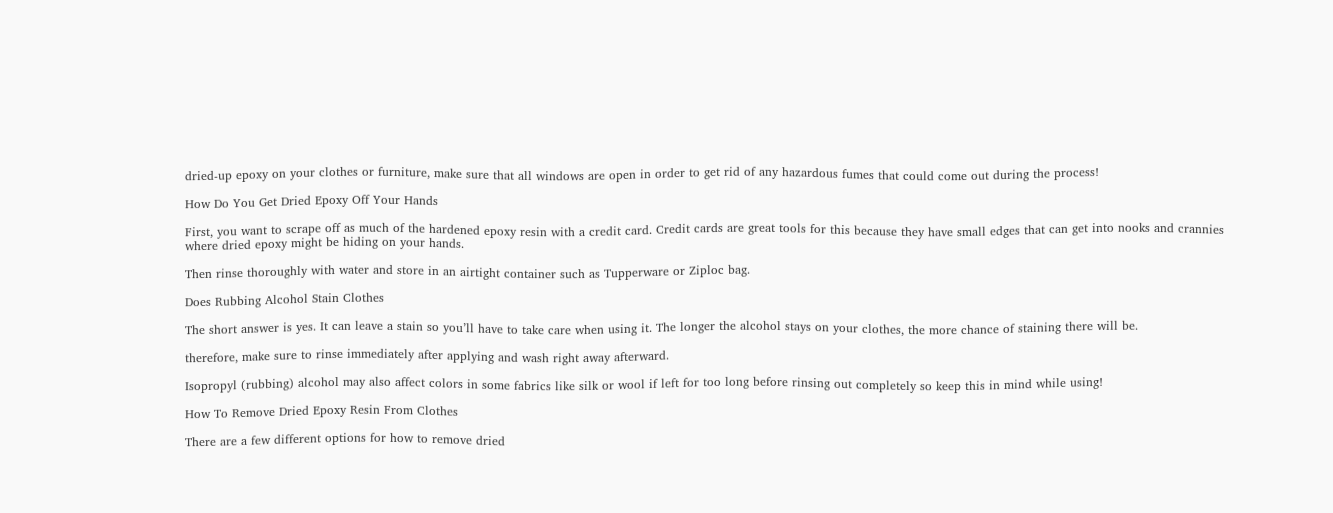dried-up epoxy on your clothes or furniture, make sure that all windows are open in order to get rid of any hazardous fumes that could come out during the process!

How Do You Get Dried Epoxy Off Your Hands

First, you want to scrape off as much of the hardened epoxy resin with a credit card. Credit cards are great tools for this because they have small edges that can get into nooks and crannies where dried epoxy might be hiding on your hands.

Then rinse thoroughly with water and store in an airtight container such as Tupperware or Ziploc bag.

Does Rubbing Alcohol Stain Clothes

The short answer is yes. It can leave a stain so you’ll have to take care when using it. The longer the alcohol stays on your clothes, the more chance of staining there will be.

therefore, make sure to rinse immediately after applying and wash right away afterward.

Isopropyl (rubbing) alcohol may also affect colors in some fabrics like silk or wool if left for too long before rinsing out completely so keep this in mind while using!

How To Remove Dried Epoxy Resin From Clothes

There are a few different options for how to remove dried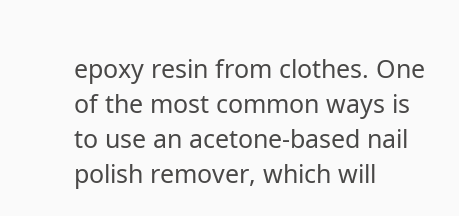epoxy resin from clothes. One of the most common ways is to use an acetone-based nail polish remover, which will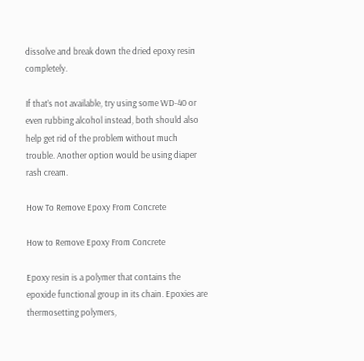dissolve and break down the dried epoxy resin completely.

If that’s not available, try using some WD-40 or even rubbing alcohol instead, both should also help get rid of the problem without much trouble. Another option would be using diaper rash cream.

How To Remove Epoxy From Concrete

How to Remove Epoxy From Concrete

Epoxy resin is a polymer that contains the epoxide functional group in its chain. Epoxies are thermosetting polymers,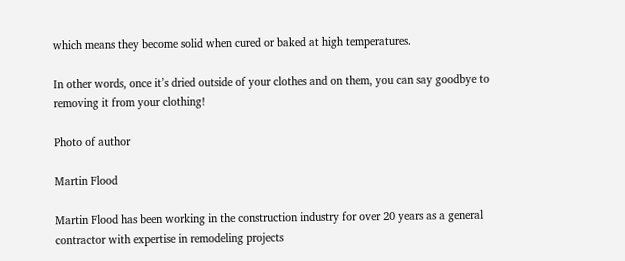which means they become solid when cured or baked at high temperatures.

In other words, once it’s dried outside of your clothes and on them, you can say goodbye to removing it from your clothing!

Photo of author

Martin Flood

Martin Flood has been working in the construction industry for over 20 years as a general contractor with expertise in remodeling projects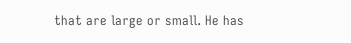that are large or small. He has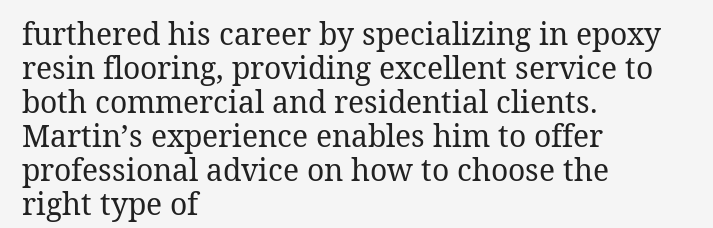furthered his career by specializing in epoxy resin flooring, providing excellent service to both commercial and residential clients. Martin’s experience enables him to offer professional advice on how to choose the right type of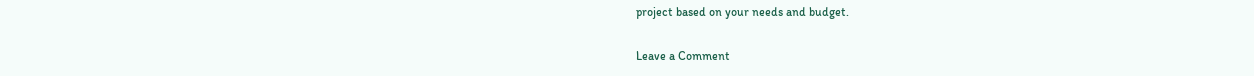project based on your needs and budget.

Leave a Comment